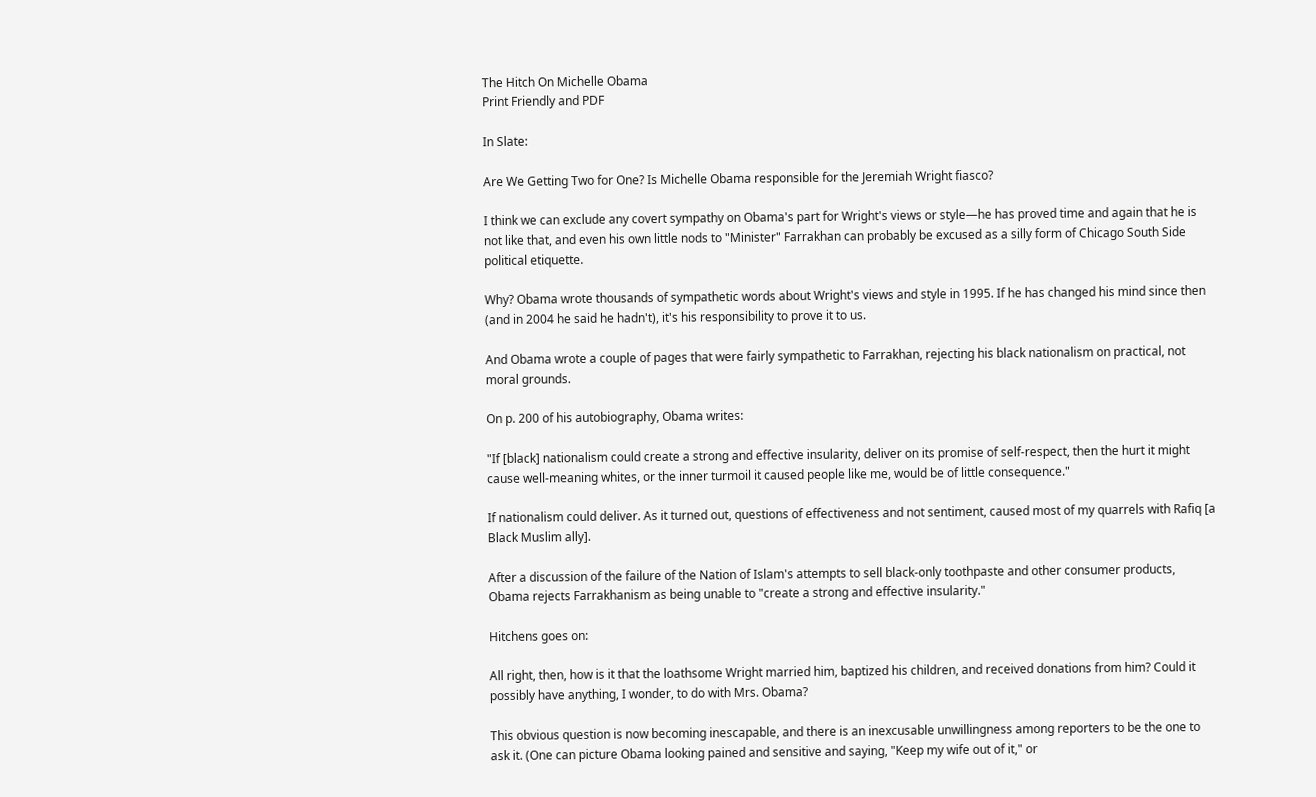The Hitch On Michelle Obama
Print Friendly and PDF

In Slate:

Are We Getting Two for One? Is Michelle Obama responsible for the Jeremiah Wright fiasco?

I think we can exclude any covert sympathy on Obama's part for Wright's views or style—he has proved time and again that he is not like that, and even his own little nods to "Minister" Farrakhan can probably be excused as a silly form of Chicago South Side political etiquette.

Why? Obama wrote thousands of sympathetic words about Wright's views and style in 1995. If he has changed his mind since then (and in 2004 he said he hadn't), it's his responsibility to prove it to us.

And Obama wrote a couple of pages that were fairly sympathetic to Farrakhan, rejecting his black nationalism on practical, not moral grounds.

On p. 200 of his autobiography, Obama writes:

"If [black] nationalism could create a strong and effective insularity, deliver on its promise of self-respect, then the hurt it might cause well-meaning whites, or the inner turmoil it caused people like me, would be of little consequence."

If nationalism could deliver. As it turned out, questions of effectiveness and not sentiment, caused most of my quarrels with Rafiq [a Black Muslim ally].

After a discussion of the failure of the Nation of Islam's attempts to sell black-only toothpaste and other consumer products, Obama rejects Farrakhanism as being unable to "create a strong and effective insularity."

Hitchens goes on:

All right, then, how is it that the loathsome Wright married him, baptized his children, and received donations from him? Could it possibly have anything, I wonder, to do with Mrs. Obama?

This obvious question is now becoming inescapable, and there is an inexcusable unwillingness among reporters to be the one to ask it. (One can picture Obama looking pained and sensitive and saying, "Keep my wife out of it," or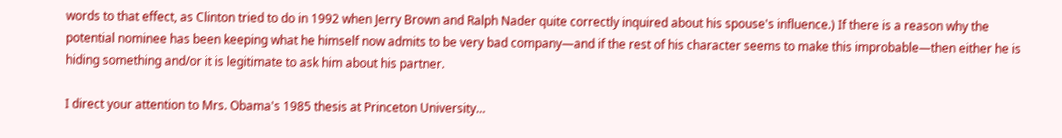words to that effect, as Clinton tried to do in 1992 when Jerry Brown and Ralph Nader quite correctly inquired about his spouse's influence.) If there is a reason why the potential nominee has been keeping what he himself now admits to be very bad company—and if the rest of his character seems to make this improbable—then either he is hiding something and/or it is legitimate to ask him about his partner.

I direct your attention to Mrs. Obama's 1985 thesis at Princeton University…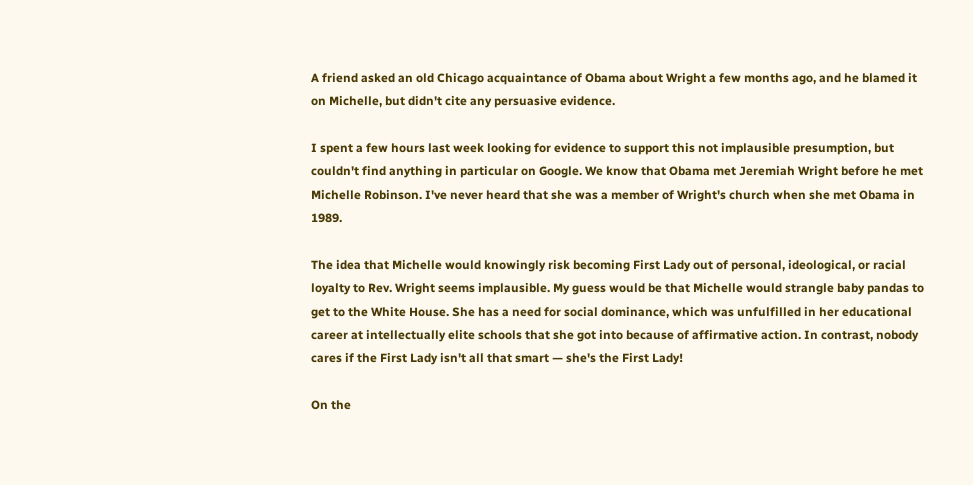A friend asked an old Chicago acquaintance of Obama about Wright a few months ago, and he blamed it on Michelle, but didn't cite any persuasive evidence.

I spent a few hours last week looking for evidence to support this not implausible presumption, but couldn't find anything in particular on Google. We know that Obama met Jeremiah Wright before he met Michelle Robinson. I've never heard that she was a member of Wright's church when she met Obama in 1989.

The idea that Michelle would knowingly risk becoming First Lady out of personal, ideological, or racial loyalty to Rev. Wright seems implausible. My guess would be that Michelle would strangle baby pandas to get to the White House. She has a need for social dominance, which was unfulfilled in her educational career at intellectually elite schools that she got into because of affirmative action. In contrast, nobody cares if the First Lady isn't all that smart — she's the First Lady!

On the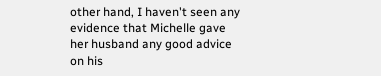other hand, I haven't seen any evidence that Michelle gave her husband any good advice on his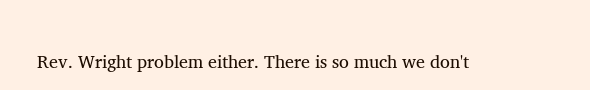Rev. Wright problem either. There is so much we don't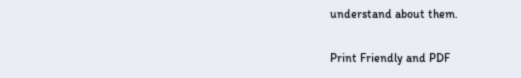understand about them.

Print Friendly and PDF